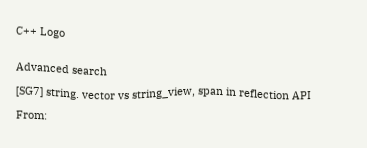C++ Logo


Advanced search

[SG7] string. vector vs string_view, span in reflection API

From: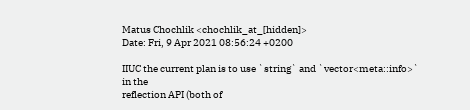Matus Chochlik <chochlik_at_[hidden]>
Date: Fri, 9 Apr 2021 08:56:24 +0200

IIUC the current plan is to use `string` and `vector<meta::info>` in the
reflection API (both of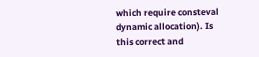which require consteval dynamic allocation). Is
this correct and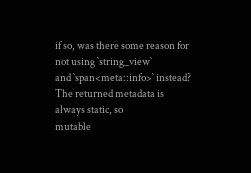if so, was there some reason for not using `string_view`
and `span<meta::info>` instead? The returned metadata is always static, so
mutable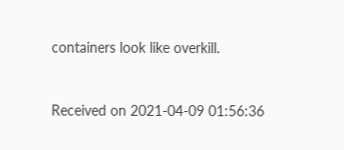containers look like overkill.


Received on 2021-04-09 01:56:36